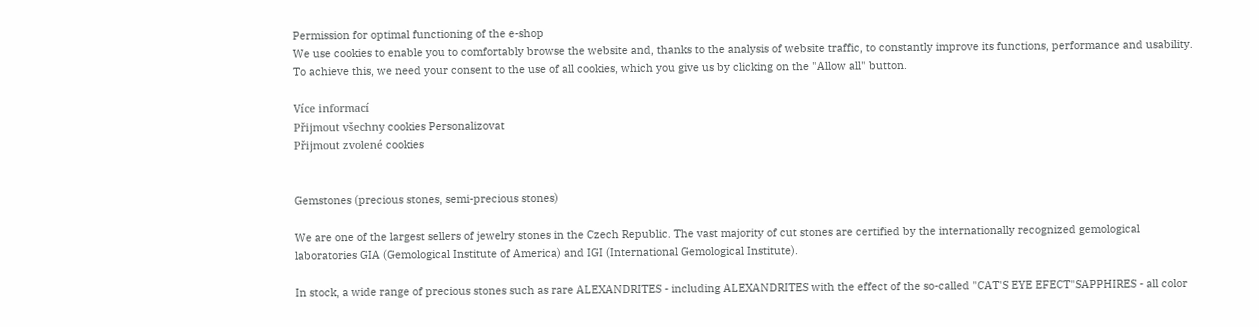Permission for optimal functioning of the e-shop
We use cookies to enable you to comfortably browse the website and, thanks to the analysis of website traffic, to constantly improve its functions, performance and usability.
To achieve this, we need your consent to the use of all cookies, which you give us by clicking on the "Allow all" button.

Více informací
Přijmout všechny cookies Personalizovat
Přijmout zvolené cookies


Gemstones (precious stones, semi-precious stones)

We are one of the largest sellers of jewelry stones in the Czech Republic. The vast majority of cut stones are certified by the internationally recognized gemological laboratories GIA (Gemological Institute of America) and IGI (International Gemological Institute).

In stock, a wide range of precious stones such as rare ALEXANDRITES - including ALEXANDRITES with the effect of the so-called "CAT'S EYE EFECT"SAPPHIRES - all color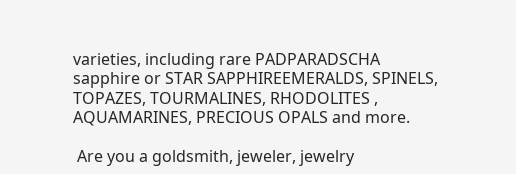varieties, including rare PADPARADSCHA sapphire or STAR SAPPHIREEMERALDS, SPINELS, TOPAZES, TOURMALINES, RHODOLITES , AQUAMARINES, PRECIOUS OPALS and more.

 Are you a goldsmith, jeweler, jewelry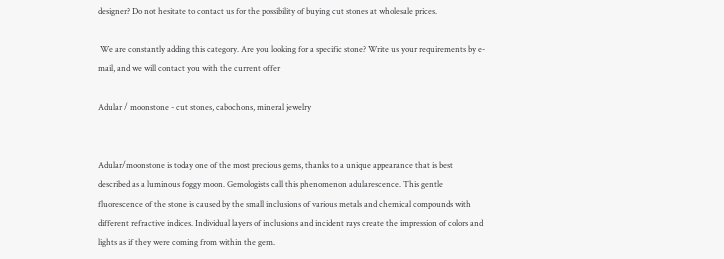designer? Do not hesitate to contact us for the possibility of buying cut stones at wholesale prices.

 We are constantly adding this category. Are you looking for a specific stone? Write us your requirements by e-mail, and we will contact you with the current offer

Adular / moonstone - cut stones, cabochons, mineral jewelry


Adular/moonstone is today one of the most precious gems, thanks to a unique appearance that is best described as a luminous foggy moon. Gemologists call this phenomenon adularescence. This gentle fluorescence of the stone is caused by the small inclusions of various metals and chemical compounds with different refractive indices. Individual layers of inclusions and incident rays create the impression of colors and lights as if they were coming from within the gem.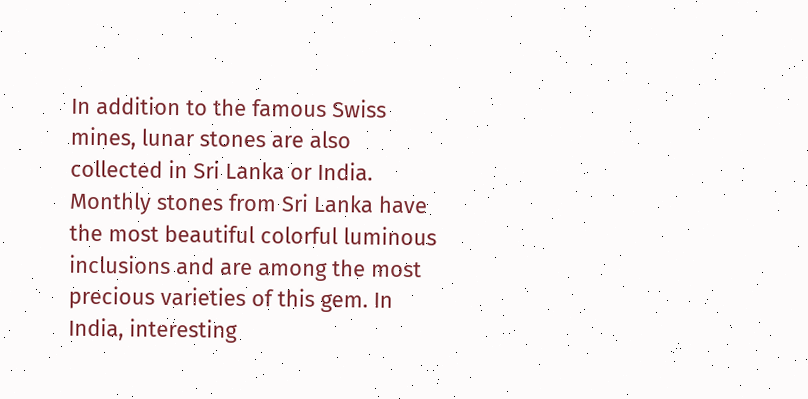In addition to the famous Swiss mines, lunar stones are also collected in Sri Lanka or India. Monthly stones from Sri Lanka have the most beautiful colorful luminous inclusions and are among the most precious varieties of this gem. In India, interesting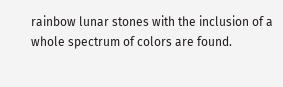rainbow lunar stones with the inclusion of a whole spectrum of colors are found.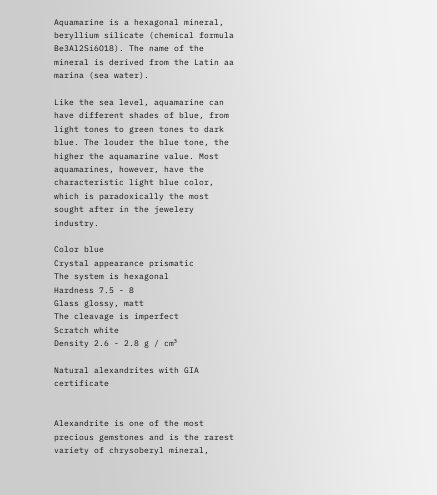Aquamarine is a hexagonal mineral, beryllium silicate (chemical formula Be3Al2Si6O18). The name of the mineral is derived from the Latin aa marina (sea water).

Like the sea level, aquamarine can have different shades of blue, from light tones to green tones to dark blue. The louder the blue tone, the higher the aquamarine value. Most aquamarines, however, have the characteristic light blue color, which is paradoxically the most sought after in the jewelery industry.

Color blue
Crystal appearance prismatic
The system is hexagonal
Hardness 7.5 - 8
Glass glossy, matt
The cleavage is imperfect
Scratch white
Density 2.6 - 2.8 g / cm³

Natural alexandrites with GIA certificate


Alexandrite is one of the most precious gemstones and is the rarest variety of chrysoberyl mineral,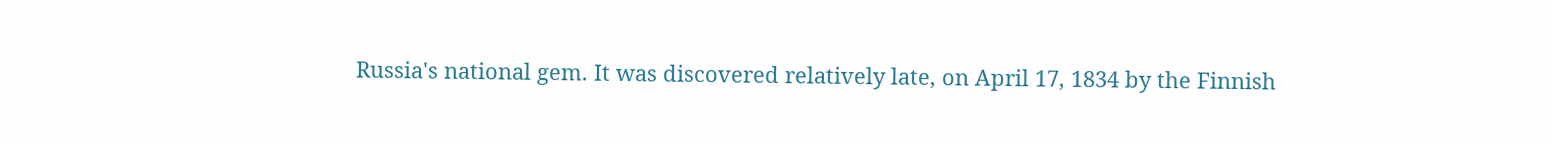Russia's national gem. It was discovered relatively late, on April 17, 1834 by the Finnish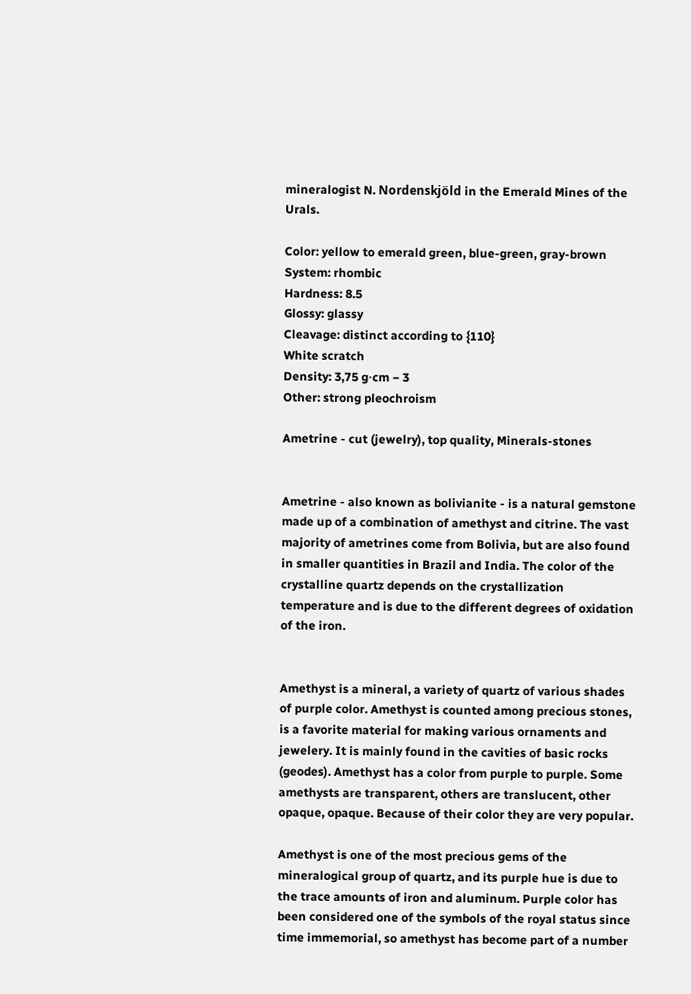mineralogist N. Nordenskjöld in the Emerald Mines of the Urals.

Color: yellow to emerald green, blue-green, gray-brown
System: rhombic
Hardness: 8.5
Glossy: glassy
Cleavage: distinct according to {110}
White scratch
Density: 3,75 g⋅cm − 3
Other: strong pleochroism

Ametrine - cut (jewelry), top quality, Minerals-stones


Ametrine - also known as bolivianite - is a natural gemstone made up of a combination of amethyst and citrine. The vast majority of ametrines come from Bolivia, but are also found in smaller quantities in Brazil and India. The color of the crystalline quartz depends on the crystallization temperature and is due to the different degrees of oxidation of the iron.


Amethyst is a mineral, a variety of quartz of various shades of purple color. Amethyst is counted among precious stones, is a favorite material for making various ornaments and jewelery. It is mainly found in the cavities of basic rocks (geodes). Amethyst has a color from purple to purple. Some amethysts are transparent, others are translucent, other opaque, opaque. Because of their color they are very popular.

Amethyst is one of the most precious gems of the mineralogical group of quartz, and its purple hue is due to the trace amounts of iron and aluminum. Purple color has been considered one of the symbols of the royal status since time immemorial, so amethyst has become part of a number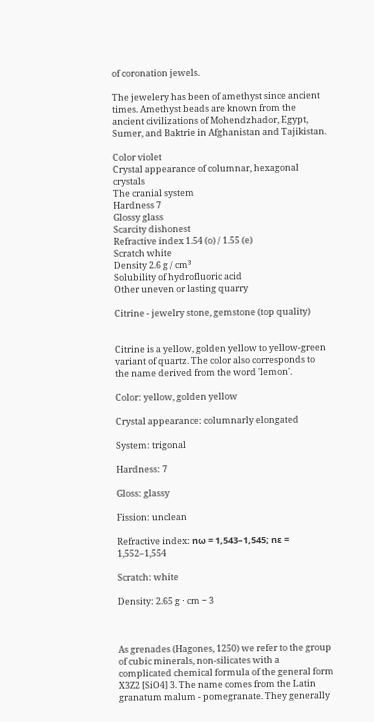of coronation jewels.

The jewelery has been of amethyst since ancient times. Amethyst beads are known from the ancient civilizations of Mohendzhador, Egypt, Sumer, and Baktrie in Afghanistan and Tajikistan.

Color violet
Crystal appearance of columnar, hexagonal crystals
The cranial system
Hardness 7
Glossy glass
Scarcity dishonest
Refractive index 1.54 (o) / 1.55 (e)
Scratch white
Density 2.6 g / cm³
Solubility of hydrofluoric acid
Other uneven or lasting quarry

Citrine - jewelry stone, gemstone (top quality)


Citrine is a yellow, golden yellow to yellow-green variant of quartz. The color also corresponds to the name derived from the word 'lemon'.

Color: yellow, golden yellow

Crystal appearance: columnarly elongated

System: trigonal

Hardness: 7

Gloss: glassy

Fission: unclean

Refractive index: nω = 1,543–1,545; nε = 1,552–1,554

Scratch: white

Density: 2.65 g ⋅ cm − 3



As grenades (Hagones, 1250) we refer to the group of cubic minerals, non-silicates with a complicated chemical formula of the general form X3Z2 [SiO4] 3. The name comes from the Latin granatum malum - pomegranate. They generally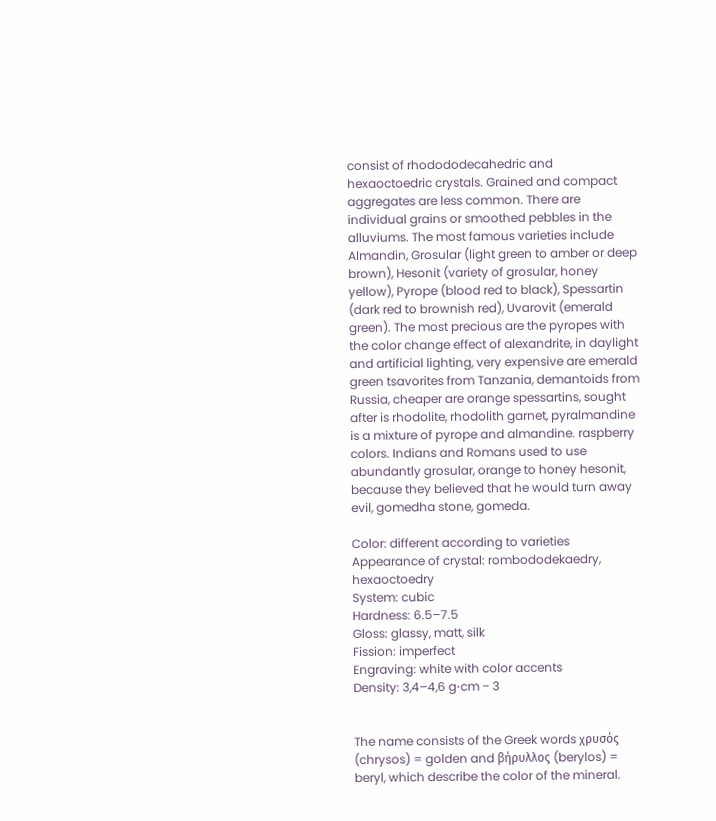consist of rhodododecahedric and hexaoctoedric crystals. Grained and compact aggregates are less common. There are individual grains or smoothed pebbles in the alluviums. The most famous varieties include Almandin, Grosular (light green to amber or deep brown), Hesonit (variety of grosular, honey yellow), Pyrope (blood red to black), Spessartin (dark red to brownish red), Uvarovit (emerald green). The most precious are the pyropes with the color change effect of alexandrite, in daylight and artificial lighting, very expensive are emerald green tsavorites from Tanzania, demantoids from Russia, cheaper are orange spessartins, sought after is rhodolite, rhodolith garnet, pyralmandine is a mixture of pyrope and almandine. raspberry colors. Indians and Romans used to use abundantly grosular, orange to honey hesonit, because they believed that he would turn away evil, gomedha stone, gomeda.

Color: different according to varieties
Appearance of crystal: rombododekaedry, hexaoctoedry
System: cubic
Hardness: 6.5–7.5
Gloss: glassy, matt, silk
Fission: imperfect
Engraving: white with color accents
Density: 3,4–4,6 g⋅cm − 3


The name consists of the Greek words χρυσός (chrysos) = golden and βήρυλλος (berylos) = beryl, which describe the color of the mineral.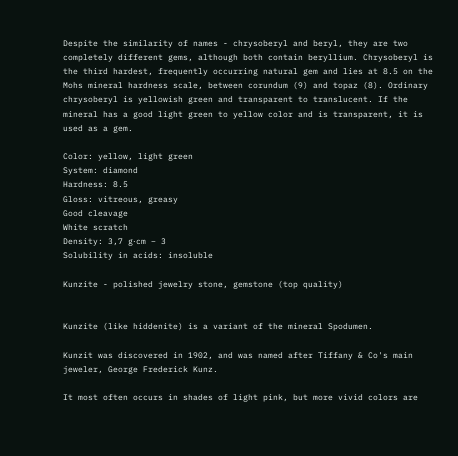Despite the similarity of names - chrysoberyl and beryl, they are two completely different gems, although both contain beryllium. Chrysoberyl is the third hardest, frequently occurring natural gem and lies at 8.5 on the Mohs mineral hardness scale, between corundum (9) and topaz (8). Ordinary chrysoberyl is yellowish green and transparent to translucent. If the mineral has a good light green to yellow color and is transparent, it is used as a gem.

Color: yellow, light green
System: diamond
Hardness: 8.5
Gloss: vitreous, greasy
Good cleavage
White scratch
Density: 3,7 g⋅cm − 3
Solubility in acids: insoluble

Kunzite - polished jewelry stone, gemstone (top quality)


Kunzite (like hiddenite) is a variant of the mineral Spodumen.

Kunzit was discovered in 1902, and was named after Tiffany & Co's main jeweler, George Frederick Kunz.

It most often occurs in shades of light pink, but more vivid colors are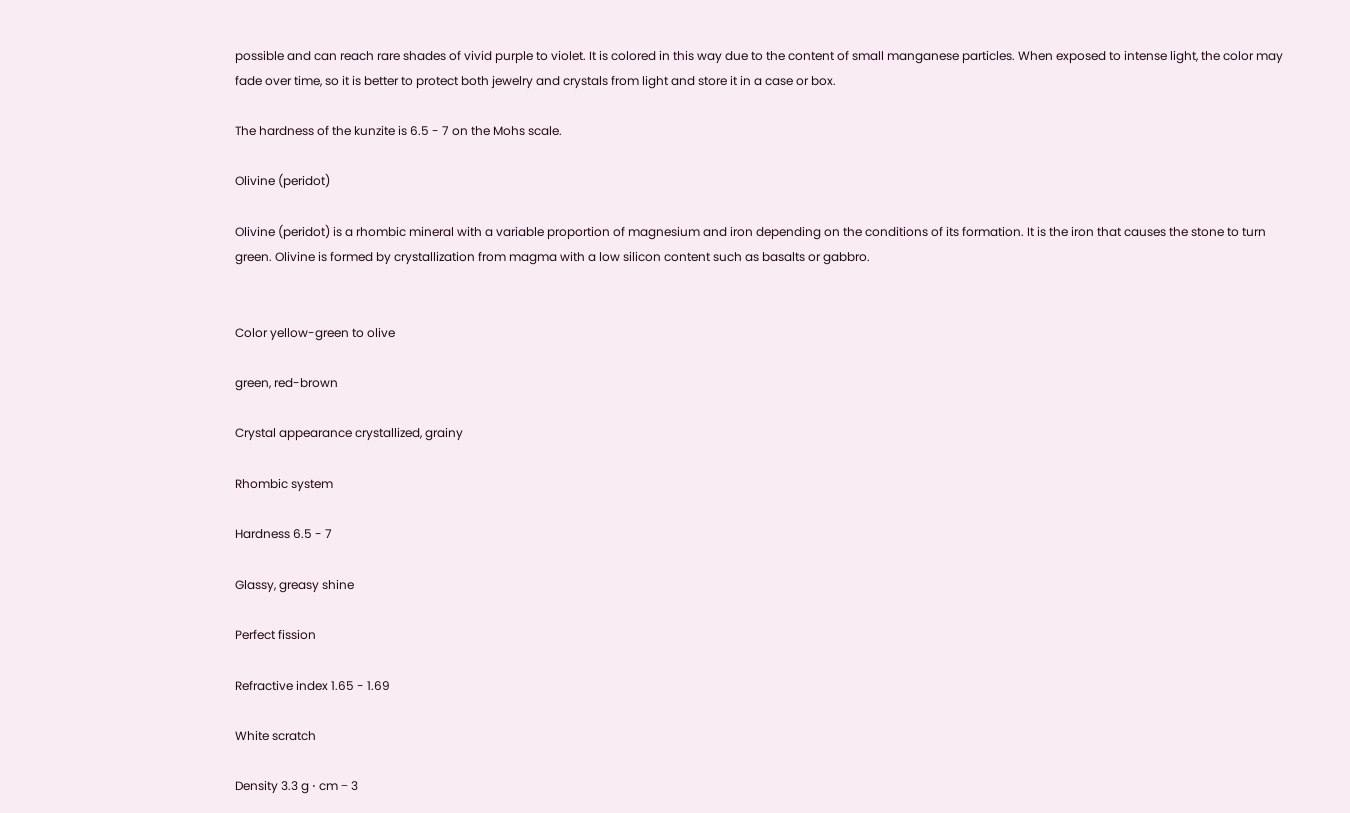possible and can reach rare shades of vivid purple to violet. It is colored in this way due to the content of small manganese particles. When exposed to intense light, the color may fade over time, so it is better to protect both jewelry and crystals from light and store it in a case or box.

The hardness of the kunzite is 6.5 - 7 on the Mohs scale.

Olivine (peridot)

Olivine (peridot) is a rhombic mineral with a variable proportion of magnesium and iron depending on the conditions of its formation. It is the iron that causes the stone to turn green. Olivine is formed by crystallization from magma with a low silicon content such as basalts or gabbro.


Color yellow-green to olive

green, red-brown

Crystal appearance crystallized, grainy

Rhombic system

Hardness 6.5 - 7

Glassy, greasy shine

Perfect fission

Refractive index 1.65 - 1.69

White scratch

Density 3.3 g ⋅ cm − 3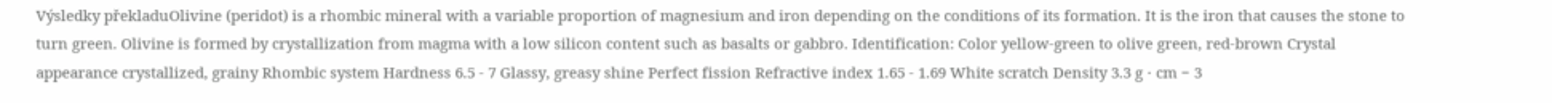Výsledky překladuOlivine (peridot) is a rhombic mineral with a variable proportion of magnesium and iron depending on the conditions of its formation. It is the iron that causes the stone to turn green. Olivine is formed by crystallization from magma with a low silicon content such as basalts or gabbro. Identification: Color yellow-green to olive green, red-brown Crystal appearance crystallized, grainy Rhombic system Hardness 6.5 - 7 Glassy, greasy shine Perfect fission Refractive index 1.65 - 1.69 White scratch Density 3.3 g ⋅ cm − 3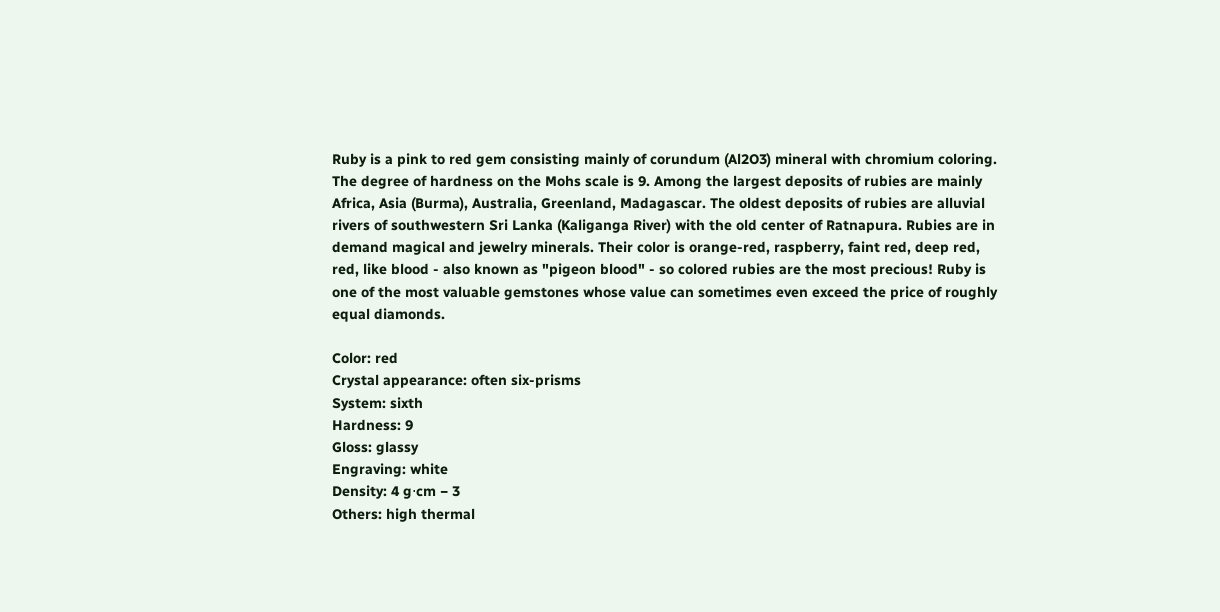Ruby is a pink to red gem consisting mainly of corundum (Al2O3) mineral with chromium coloring. The degree of hardness on the Mohs scale is 9. Among the largest deposits of rubies are mainly Africa, Asia (Burma), Australia, Greenland, Madagascar. The oldest deposits of rubies are alluvial rivers of southwestern Sri Lanka (Kaliganga River) with the old center of Ratnapura. Rubies are in demand magical and jewelry minerals. Their color is orange-red, raspberry, faint red, deep red, red, like blood - also known as "pigeon blood" - so colored rubies are the most precious! Ruby is one of the most valuable gemstones whose value can sometimes even exceed the price of roughly equal diamonds.

Color: red
Crystal appearance: often six-prisms
System: sixth
Hardness: 9
Gloss: glassy
Engraving: white
Density: 4 g⋅cm − 3
Others: high thermal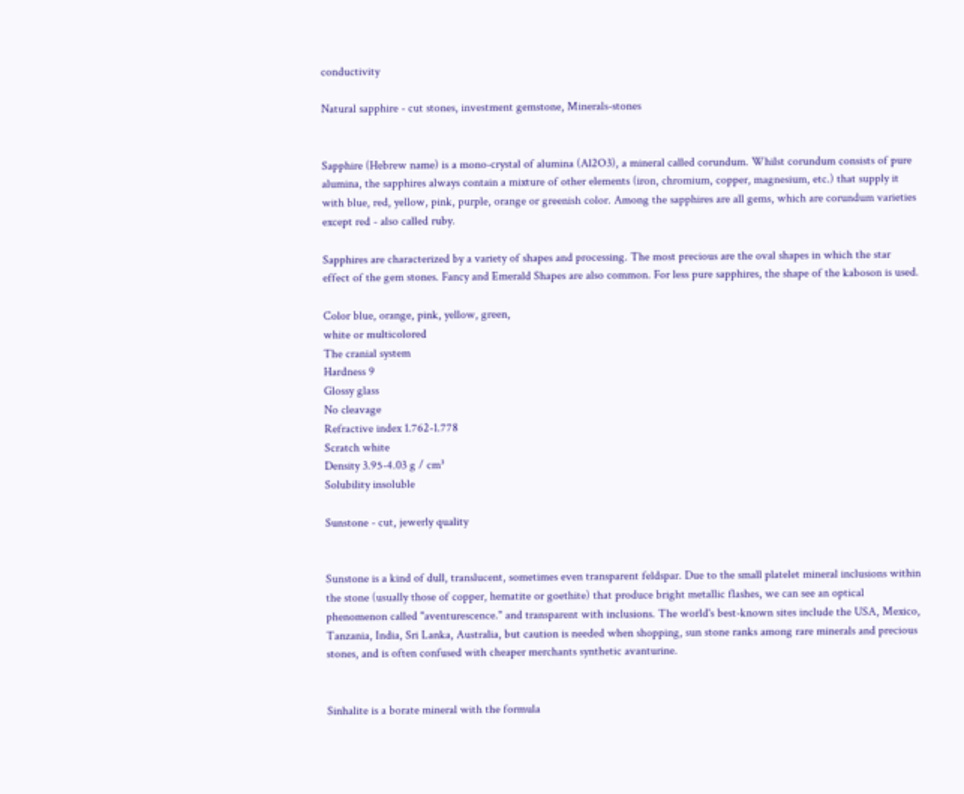conductivity

Natural sapphire - cut stones, investment gemstone, Minerals-stones


Sapphire (Hebrew name) is a mono-crystal of alumina (Al2O3), a mineral called corundum. Whilst corundum consists of pure alumina, the sapphires always contain a mixture of other elements (iron, chromium, copper, magnesium, etc.) that supply it with blue, red, yellow, pink, purple, orange or greenish color. Among the sapphires are all gems, which are corundum varieties except red - also called ruby.

Sapphires are characterized by a variety of shapes and processing. The most precious are the oval shapes in which the star effect of the gem stones. Fancy and Emerald Shapes are also common. For less pure sapphires, the shape of the kaboson is used.

Color blue, orange, pink, yellow, green,
white or multicolored
The cranial system
Hardness 9
Glossy glass
No cleavage
Refractive index 1.762-1.778
Scratch white
Density 3.95-4.03 g / cm³
Solubility insoluble

Sunstone - cut, jewerly quality


Sunstone is a kind of dull, translucent, sometimes even transparent feldspar. Due to the small platelet mineral inclusions within the stone (usually those of copper, hematite or goethite) that produce bright metallic flashes, we can see an optical phenomenon called "aventurescence." and transparent with inclusions. The world's best-known sites include the USA, Mexico, Tanzania, India, Sri Lanka, Australia, but caution is needed when shopping, sun stone ranks among rare minerals and precious stones, and is often confused with cheaper merchants synthetic avanturine.


Sinhalite is a borate mineral with the formula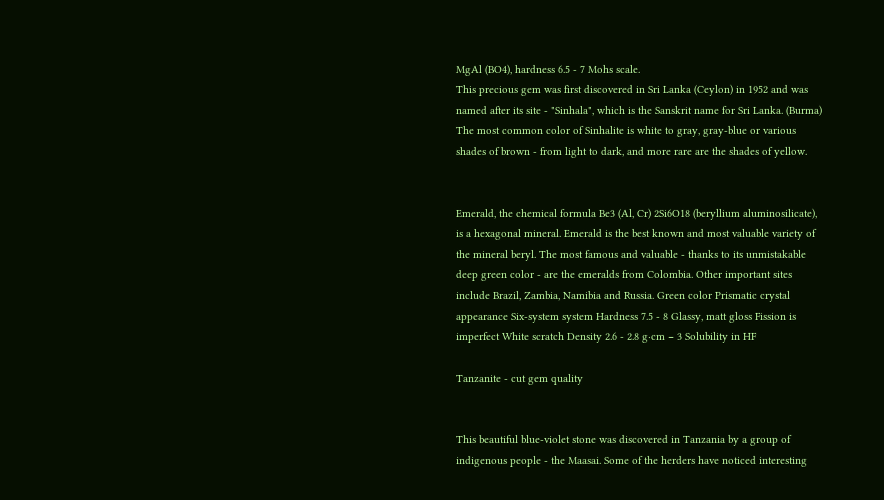MgAl (BO4), hardness 6.5 - 7 Mohs scale.
This precious gem was first discovered in Sri Lanka (Ceylon) in 1952 and was named after its site - "Sinhala", which is the Sanskrit name for Sri Lanka. (Burma) The most common color of Sinhalite is white to gray, gray-blue or various shades of brown - from light to dark, and more rare are the shades of yellow.


Emerald, the chemical formula Be3 (Al, Cr) 2Si6O18 (beryllium aluminosilicate), is a hexagonal mineral. Emerald is the best known and most valuable variety of the mineral beryl. The most famous and valuable - thanks to its unmistakable deep green color - are the emeralds from Colombia. Other important sites include Brazil, Zambia, Namibia and Russia. Green color Prismatic crystal appearance Six-system system Hardness 7.5 - 8 Glassy, matt gloss Fission is imperfect White scratch Density 2.6 - 2.8 g⋅cm − 3 Solubility in HF

Tanzanite - cut gem quality


This beautiful blue-violet stone was discovered in Tanzania by a group of indigenous people - the Maasai. Some of the herders have noticed interesting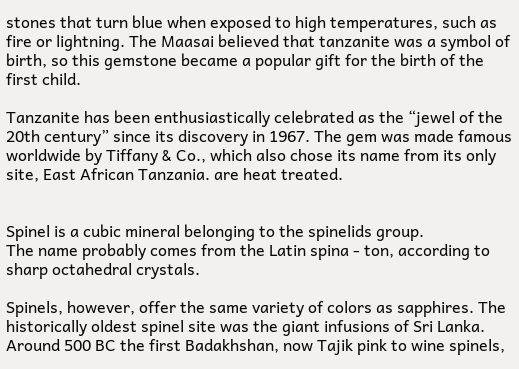stones that turn blue when exposed to high temperatures, such as fire or lightning. The Maasai believed that tanzanite was a symbol of birth, so this gemstone became a popular gift for the birth of the first child.

Tanzanite has been enthusiastically celebrated as the “jewel of the 20th century” since its discovery in 1967. The gem was made famous worldwide by Tiffany & Co., which also chose its name from its only site, East African Tanzania. are heat treated.


Spinel is a cubic mineral belonging to the spinelids group.
The name probably comes from the Latin spina - ton, according to sharp octahedral crystals.

Spinels, however, offer the same variety of colors as sapphires. The historically oldest spinel site was the giant infusions of Sri Lanka. Around 500 BC the first Badakhshan, now Tajik pink to wine spinels,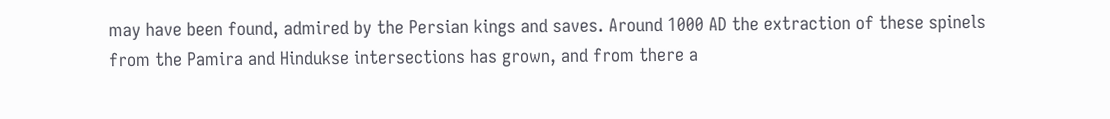may have been found, admired by the Persian kings and saves. Around 1000 AD the extraction of these spinels from the Pamira and Hindukse intersections has grown, and from there a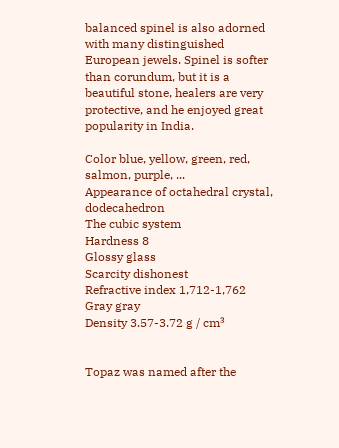balanced spinel is also adorned with many distinguished European jewels. Spinel is softer than corundum, but it is a beautiful stone, healers are very protective, and he enjoyed great popularity in India.

Color blue, yellow, green, red, salmon, purple, ...
Appearance of octahedral crystal, dodecahedron
The cubic system
Hardness 8
Glossy glass
Scarcity dishonest
Refractive index 1,712-1,762
Gray gray
Density 3.57-3.72 g / cm³


Topaz was named after the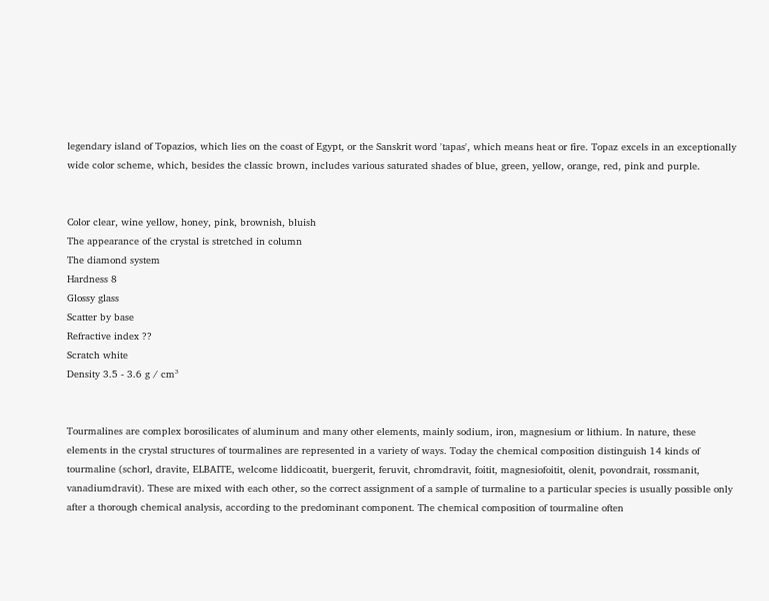legendary island of Topazios, which lies on the coast of Egypt, or the Sanskrit word 'tapas', which means heat or fire. Topaz excels in an exceptionally wide color scheme, which, besides the classic brown, includes various saturated shades of blue, green, yellow, orange, red, pink and purple.


Color clear, wine yellow, honey, pink, brownish, bluish
The appearance of the crystal is stretched in column
The diamond system
Hardness 8
Glossy glass
Scatter by base
Refractive index ??
Scratch white
Density 3.5 - 3.6 g / cm³


Tourmalines are complex borosilicates of aluminum and many other elements, mainly sodium, iron, magnesium or lithium. In nature, these elements in the crystal structures of tourmalines are represented in a variety of ways. Today the chemical composition distinguish 14 kinds of tourmaline (schorl, dravite, ELBAITE, welcome liddicoatit, buergerit, feruvit, chromdravit, foitit, magnesiofoitit, olenit, povondrait, rossmanit, vanadiumdravit). These are mixed with each other, so the correct assignment of a sample of turmaline to a particular species is usually possible only after a thorough chemical analysis, according to the predominant component. The chemical composition of tourmaline often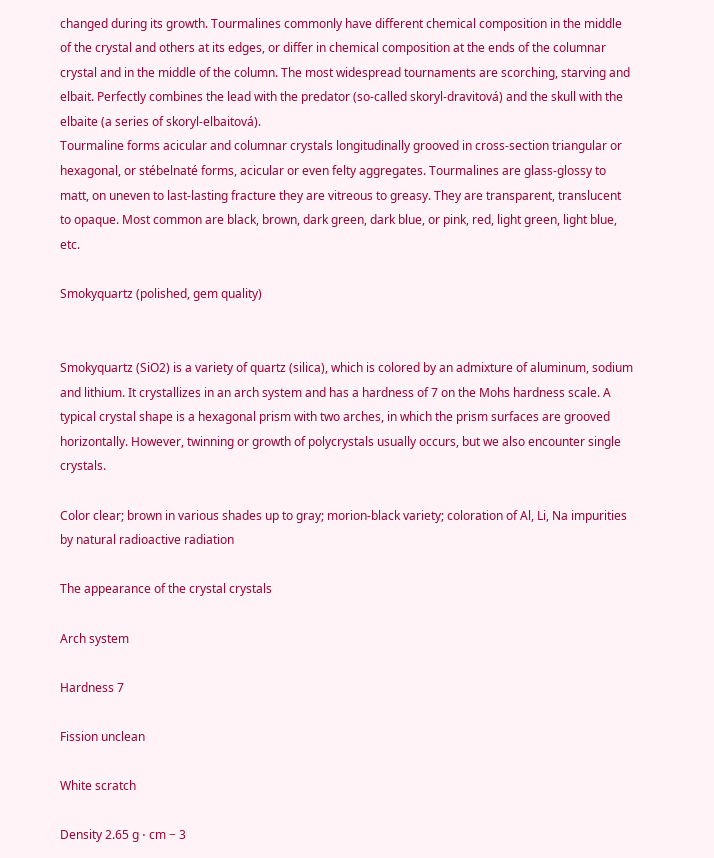changed during its growth. Tourmalines commonly have different chemical composition in the middle of the crystal and others at its edges, or differ in chemical composition at the ends of the columnar crystal and in the middle of the column. The most widespread tournaments are scorching, starving and elbait. Perfectly combines the lead with the predator (so-called skoryl-dravitová) and the skull with the elbaite (a series of skoryl-elbaitová).
Tourmaline forms acicular and columnar crystals longitudinally grooved in cross-section triangular or hexagonal, or stébelnaté forms, acicular or even felty aggregates. Tourmalines are glass-glossy to matt, on uneven to last-lasting fracture they are vitreous to greasy. They are transparent, translucent to opaque. Most common are black, brown, dark green, dark blue, or pink, red, light green, light blue, etc.

Smokyquartz (polished, gem quality)


Smokyquartz (SiO2) is a variety of quartz (silica), which is colored by an admixture of aluminum, sodium and lithium. It crystallizes in an arch system and has a hardness of 7 on the Mohs hardness scale. A typical crystal shape is a hexagonal prism with two arches, in which the prism surfaces are grooved horizontally. However, twinning or growth of polycrystals usually occurs, but we also encounter single crystals.

Color clear; brown in various shades up to gray; morion-black variety; coloration of Al, Li, Na impurities by natural radioactive radiation

The appearance of the crystal crystals

Arch system

Hardness 7

Fission unclean

White scratch

Density 2.65 g ⋅ cm − 3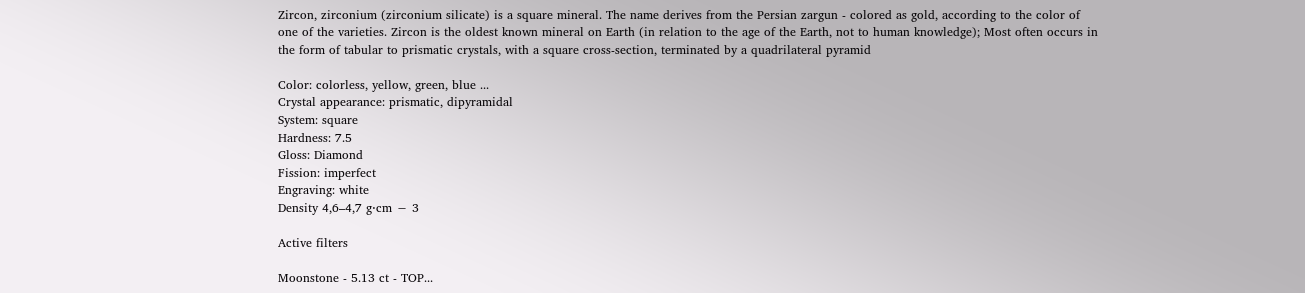Zircon, zirconium (zirconium silicate) is a square mineral. The name derives from the Persian zargun - colored as gold, according to the color of one of the varieties. Zircon is the oldest known mineral on Earth (in relation to the age of the Earth, not to human knowledge); Most often occurs in the form of tabular to prismatic crystals, with a square cross-section, terminated by a quadrilateral pyramid

Color: colorless, yellow, green, blue ...
Crystal appearance: prismatic, dipyramidal
System: square
Hardness: 7.5
Gloss: Diamond
Fission: imperfect
Engraving: white
Density 4,6–4,7 g⋅cm − 3

Active filters

Moonstone - 5.13 ct - TOP...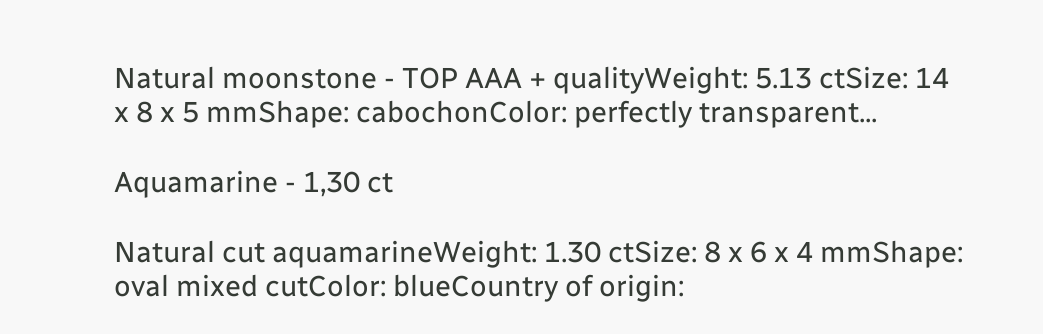Natural moonstone - TOP AAA + qualityWeight: 5.13 ctSize: 14 x 8 x 5 mmShape: cabochonColor: perfectly transparent...

Aquamarine - 1,30 ct

Natural cut aquamarineWeight: 1.30 ctSize: 8 x 6 x 4 mmShape: oval mixed cutColor: blueCountry of origin: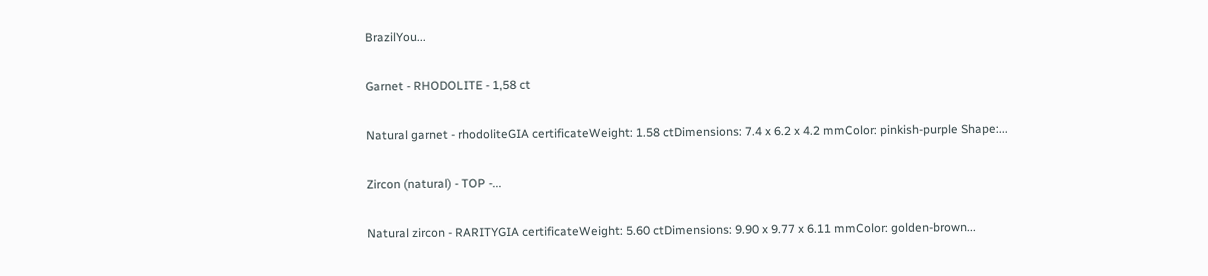BrazilYou...

Garnet - RHODOLITE - 1,58 ct

Natural garnet - rhodoliteGIA certificateWeight: 1.58 ctDimensions: 7.4 x 6.2 x 4.2 mmColor: pinkish-purple Shape:...

Zircon (natural) - TOP -...

Natural zircon - RARITYGIA certificateWeight: 5.60 ctDimensions: 9.90 x 9.77 x 6.11 mmColor: golden-brown...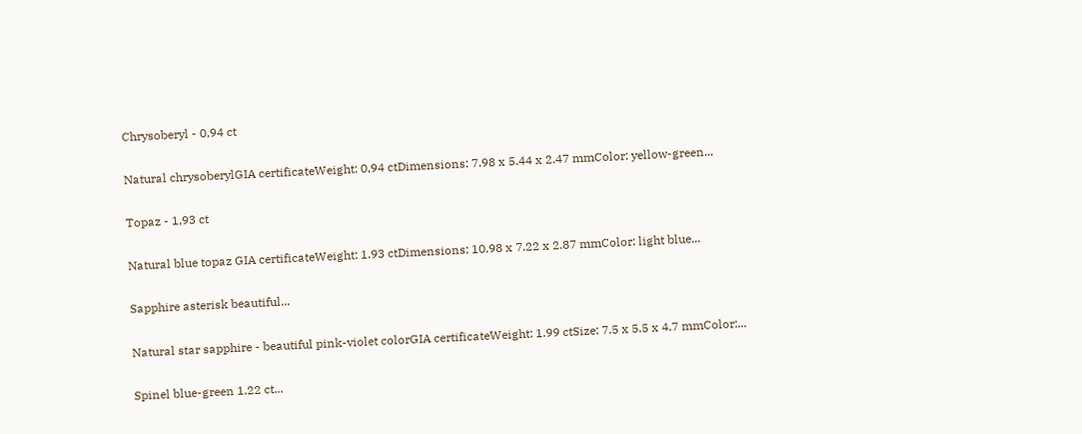Chrysoberyl - 0,94 ct

Natural chrysoberylGIA certificateWeight: 0,94 ctDimensions: 7.98 x 5.44 x 2.47 mmColor: yellow-green...

Topaz - 1,93 ct

Natural blue topaz GIA certificateWeight: 1.93 ctDimensions: 10.98 x 7.22 x 2.87 mmColor: light blue...

Sapphire asterisk beautiful...

Natural star sapphire - beautiful pink-violet colorGIA certificateWeight: 1.99 ctSize: 7.5 x 5.5 x 4.7 mmColor:...

Spinel blue-green 1.22 ct...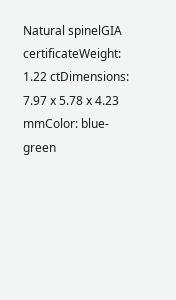Natural spinelGIA certificateWeight: 1.22 ctDimensions: 7.97 x 5.78 x 4.23 mmColor: blue-green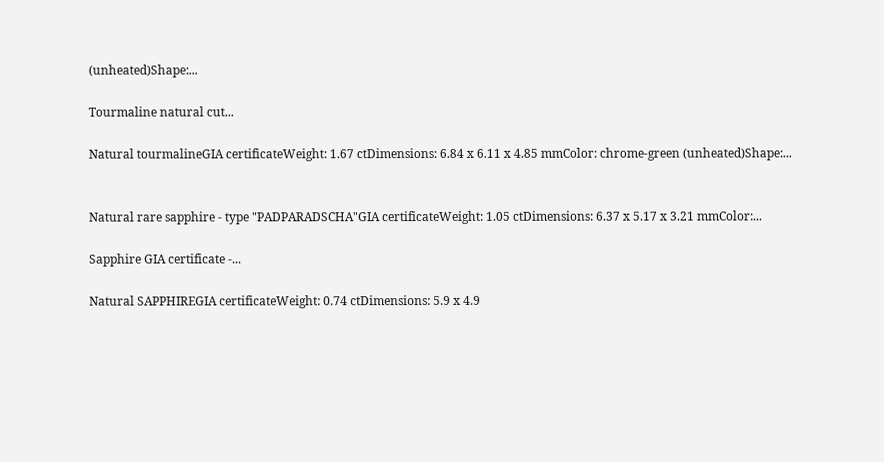(unheated)Shape:...

Tourmaline natural cut...

Natural tourmalineGIA certificateWeight: 1.67 ctDimensions: 6.84 x 6.11 x 4.85 mmColor: chrome-green (unheated)Shape:...


Natural rare sapphire - type "PADPARADSCHA"GIA certificateWeight: 1.05 ctDimensions: 6.37 x 5.17 x 3.21 mmColor:...

Sapphire GIA certificate -...

Natural SAPPHIREGIA certificateWeight: 0.74 ctDimensions: 5.9 x 4.9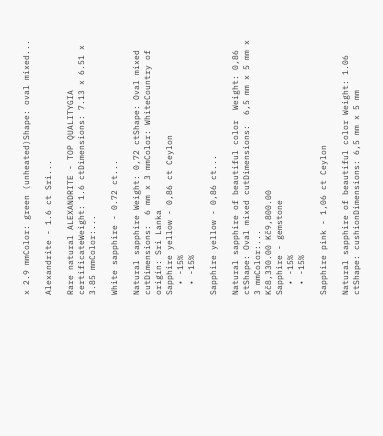x 2.9 mmColor: green (unheated)Shape: oval mixed...

Alexandrite - 1.6 ct Sri...

Rare natural ALEXANDRITE - TOP QUALITYGIA certificateWeight: 1.6 ctDimensions: 7.13 x 6.51 x 3.85 mmColor:...

White sapphire - 0.72 ct...

Natural sapphire Weight: 0,72 ctShape: Oval mixed cutDimensions:  6 mm x 3 mmColor: WhiteCountry of origin: Sri Lanka
Sapphire yellow - 0,86 ct Ceylon
  • -15%
  • -15%

Sapphire yellow - 0,86 ct...

Natural sapphire of beautiful color  Weight: 0,86 ctShape: Oval mixed cutDimensions:  6,5 mm x 5 mm x 3 mmColor:...
Kč8,330.00 Kč9,800.00
Sapphire - gemstone
  • -15%
  • -15%

Sapphire pink - 1,06 ct Ceylon

Natural sapphire of beautiful color Weight: 1.06 ctShape: cushionDimensions: 6,5 mm x 5 mm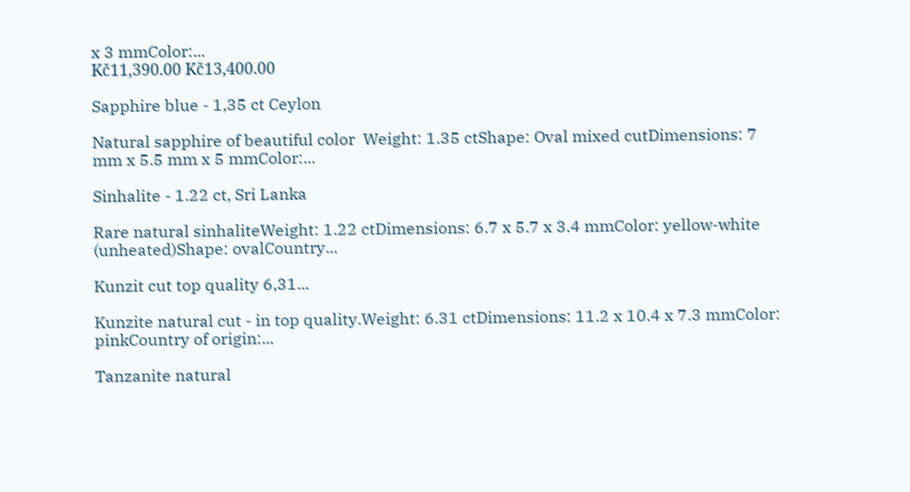x 3 mmColor:...
Kč11,390.00 Kč13,400.00

Sapphire blue - 1,35 ct Ceylon

Natural sapphire of beautiful color  Weight: 1.35 ctShape: Oval mixed cutDimensions: 7 mm x 5.5 mm x 5 mmColor:...

Sinhalite - 1.22 ct, Sri Lanka

Rare natural sinhaliteWeight: 1.22 ctDimensions: 6.7 x 5.7 x 3.4 mmColor: yellow-white (unheated)Shape: ovalCountry...

Kunzit cut top quality 6,31...

Kunzite natural cut - in top quality.Weight: 6.31 ctDimensions: 11.2 x 10.4 x 7.3 mmColor: pinkCountry of origin:...

Tanzanite natural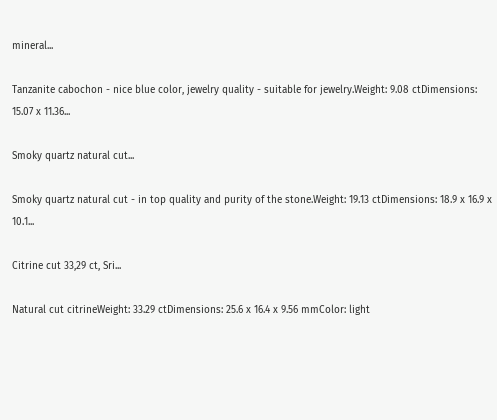mineral...

Tanzanite cabochon - nice blue color, jewelry quality - suitable for jewelry.Weight: 9.08 ctDimensions: 15.07 x 11.36...

Smoky quartz natural cut...

Smoky quartz natural cut - in top quality and purity of the stone.Weight: 19.13 ctDimensions: 18.9 x 16.9 x 10.1...

Citrine cut 33,29 ct, Sri...

Natural cut citrineWeight: 33.29 ctDimensions: 25.6 x 16.4 x 9.56 mmColor: light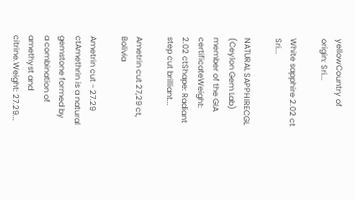yellowCountry of origin: Sri...

White sapphire 2.02 ct Sri...

NATURAL SAPPHIRECGL (Ceylon Gem Lab) member of the GIA certificateWeight: 2.02 ctShape: Radiant step cut brilliant...

Ametrin cut 27,29 ct, Bolivia

Ametrin cut - 27.29 ctAmethrin is a natural gemstone formed by a combination of amethyst and citrine.Weight: 27.29...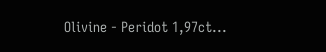Olivine - Peridot 1,97ct...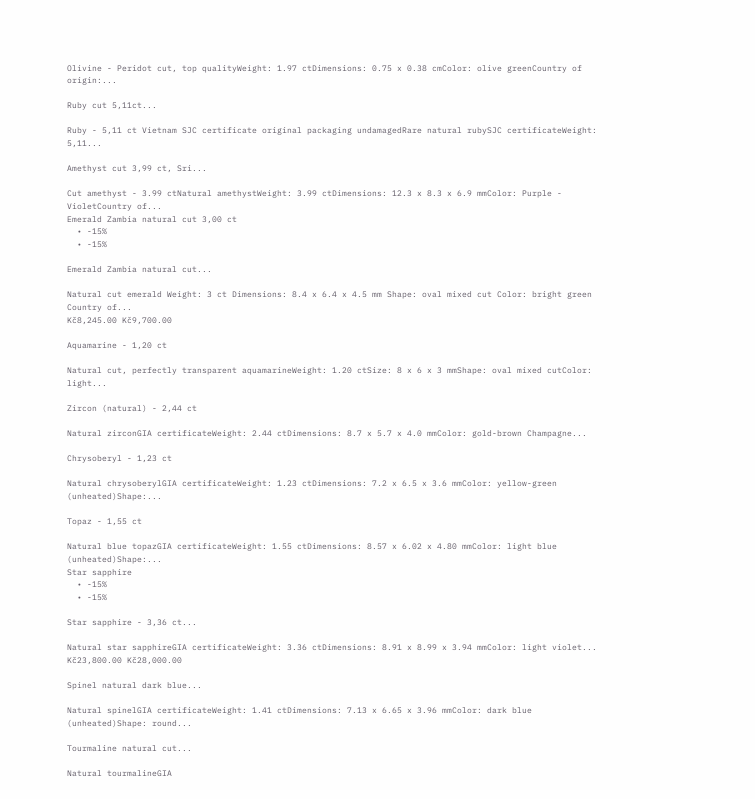Olivine - Peridot cut, top qualityWeight: 1.97 ctDimensions: 0.75 x 0.38 cmColor: olive greenCountry of origin:...

Ruby cut 5,11ct...

Ruby - 5,11 ct Vietnam SJC certificate original packaging undamagedRare natural rubySJC certificateWeight: 5,11...

Amethyst cut 3,99 ct, Sri...

Cut amethyst - 3.99 ctNatural amethystWeight: 3.99 ctDimensions: 12.3 x 8.3 x 6.9 mmColor: Purple - VioletCountry of...
Emerald Zambia natural cut 3,00 ct
  • -15%
  • -15%

Emerald Zambia natural cut...

Natural cut emerald Weight: 3 ct Dimensions: 8.4 x 6.4 x 4.5 mm Shape: oval mixed cut Color: bright green Country of...
Kč8,245.00 Kč9,700.00

Aquamarine - 1,20 ct

Natural cut, perfectly transparent aquamarineWeight: 1.20 ctSize: 8 x 6 x 3 mmShape: oval mixed cutColor: light...

Zircon (natural) - 2,44 ct

Natural zirconGIA certificateWeight: 2.44 ctDimensions: 8.7 x 5.7 x 4.0 mmColor: gold-brown Champagne...

Chrysoberyl - 1,23 ct

Natural chrysoberylGIA certificateWeight: 1.23 ctDimensions: 7.2 x 6.5 x 3.6 mmColor: yellow-green (unheated)Shape:...

Topaz - 1,55 ct

Natural blue topazGIA certificateWeight: 1.55 ctDimensions: 8.57 x 6.02 x 4.80 mmColor: light blue (unheated)Shape:...
Star sapphire
  • -15%
  • -15%

Star sapphire - 3,36 ct...

Natural star sapphireGIA certificateWeight: 3.36 ctDimensions: 8.91 x 8.99 x 3.94 mmColor: light violet...
Kč23,800.00 Kč28,000.00

Spinel natural dark blue...

Natural spinelGIA certificateWeight: 1.41 ctDimensions: 7.13 x 6.65 x 3.96 mmColor: dark blue (unheated)Shape: round...

Tourmaline natural cut...

Natural tourmalineGIA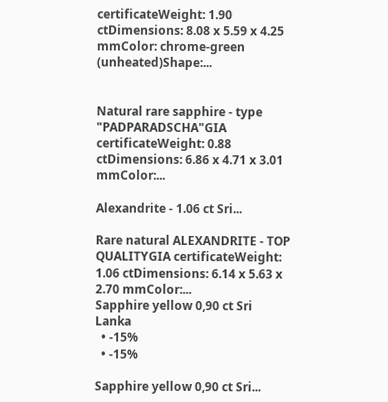certificateWeight: 1.90 ctDimensions: 8.08 x 5.59 x 4.25 mmColor: chrome-green (unheated)Shape:...


Natural rare sapphire - type "PADPARADSCHA"GIA certificateWeight: 0.88 ctDimensions: 6.86 x 4.71 x 3.01 mmColor:...

Alexandrite - 1.06 ct Sri...

Rare natural ALEXANDRITE - TOP QUALITYGIA certificateWeight: 1.06 ctDimensions: 6.14 x 5.63 x 2.70 mmColor:...
Sapphire yellow 0,90 ct Sri Lanka
  • -15%
  • -15%

Sapphire yellow 0,90 ct Sri...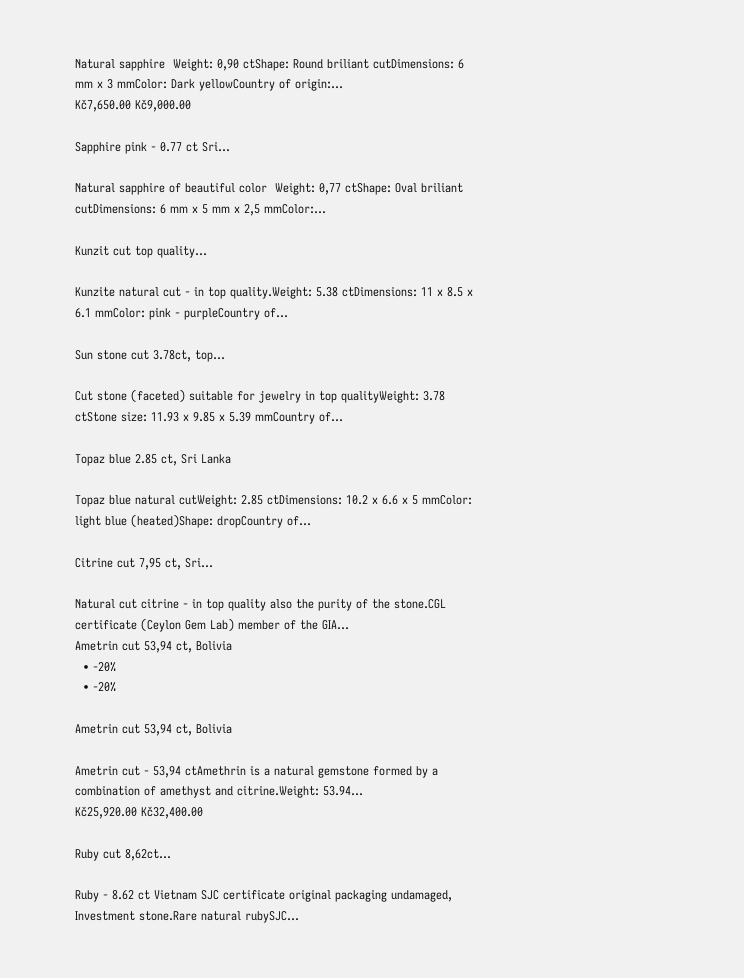Natural sapphire  Weight: 0,90 ctShape: Round briliant cutDimensions: 6 mm x 3 mmColor: Dark yellowCountry of origin:...
Kč7,650.00 Kč9,000.00

Sapphire pink - 0.77 ct Sri...

Natural sapphire of beautiful color  Weight: 0,77 ctShape: Oval briliant cutDimensions: 6 mm x 5 mm x 2,5 mmColor:...

Kunzit cut top quality...

Kunzite natural cut - in top quality.Weight: 5.38 ctDimensions: 11 x 8.5 x 6.1 mmColor: pink - purpleCountry of...

Sun stone cut 3.78ct, top...

Cut stone (faceted) suitable for jewelry in top qualityWeight: 3.78 ctStone size: 11.93 x 9.85 x 5.39 mmCountry of...

Topaz blue 2.85 ct, Sri Lanka

Topaz blue natural cutWeight: 2.85 ctDimensions: 10.2 x 6.6 x 5 mmColor: light blue (heated)Shape: dropCountry of...

Citrine cut 7,95 ct, Sri...

Natural cut citrine - in top quality also the purity of the stone.CGL certificate (Ceylon Gem Lab) member of the GIA...
Ametrin cut 53,94 ct, Bolivia
  • -20%
  • -20%

Ametrin cut 53,94 ct, Bolivia

Ametrin cut - 53,94 ctAmethrin is a natural gemstone formed by a combination of amethyst and citrine.Weight: 53.94...
Kč25,920.00 Kč32,400.00

Ruby cut 8,62ct...

Ruby - 8.62 ct Vietnam SJC certificate original packaging undamaged, Investment stone.Rare natural rubySJC...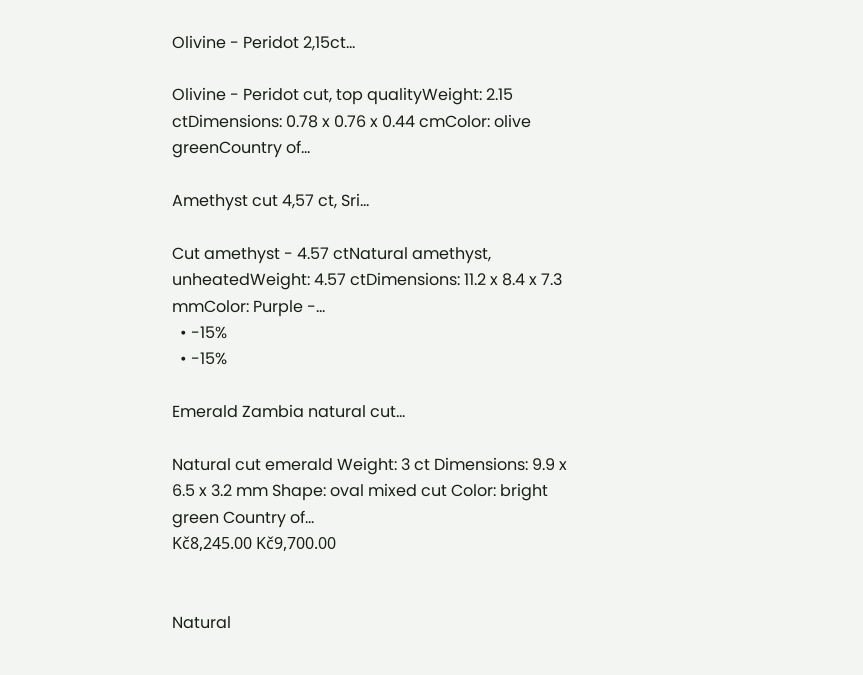Olivine - Peridot 2,15ct...

Olivine - Peridot cut, top qualityWeight: 2.15 ctDimensions: 0.78 x 0.76 x 0.44 cmColor: olive greenCountry of...

Amethyst cut 4,57 ct, Sri...

Cut amethyst - 4.57 ctNatural amethyst, unheatedWeight: 4.57 ctDimensions: 11.2 x 8.4 x 7.3 mmColor: Purple -...
  • -15%
  • -15%

Emerald Zambia natural cut...

Natural cut emerald Weight: 3 ct Dimensions: 9.9 x 6.5 x 3.2 mm Shape: oval mixed cut Color: bright green Country of...
Kč8,245.00 Kč9,700.00


Natural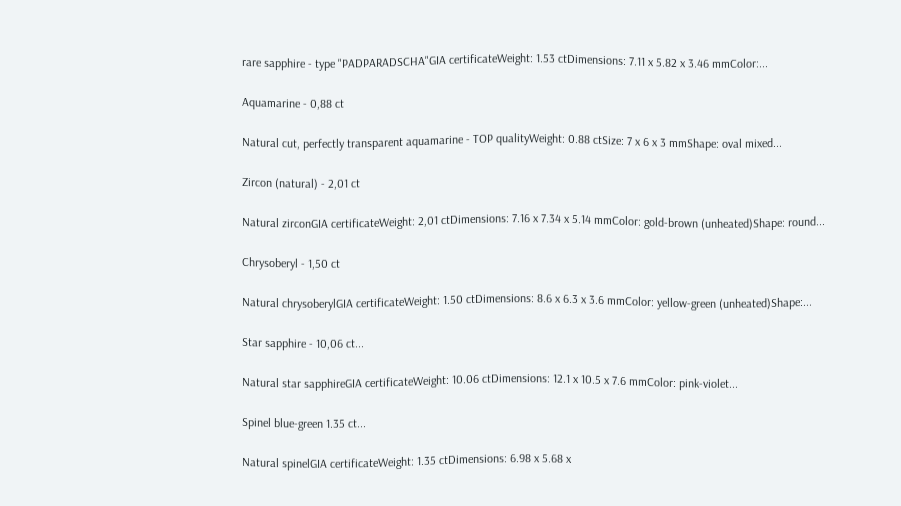rare sapphire - type "PADPARADSCHA"GIA certificateWeight: 1.53 ctDimensions: 7.11 x 5.82 x 3.46 mmColor:...

Aquamarine - 0,88 ct

Natural cut, perfectly transparent aquamarine - TOP qualityWeight: 0.88 ctSize: 7 x 6 x 3 mmShape: oval mixed...

Zircon (natural) - 2,01 ct

Natural zirconGIA certificateWeight: 2,01 ctDimensions: 7.16 x 7.34 x 5.14 mmColor: gold-brown (unheated)Shape: round...

Chrysoberyl - 1,50 ct

Natural chrysoberylGIA certificateWeight: 1.50 ctDimensions: 8.6 x 6.3 x 3.6 mmColor: yellow-green (unheated)Shape:...

Star sapphire - 10,06 ct...

Natural star sapphireGIA certificateWeight: 10.06 ctDimensions: 12.1 x 10.5 x 7.6 mmColor: pink-violet...

Spinel blue-green 1.35 ct...

Natural spinelGIA certificateWeight: 1.35 ctDimensions: 6.98 x 5.68 x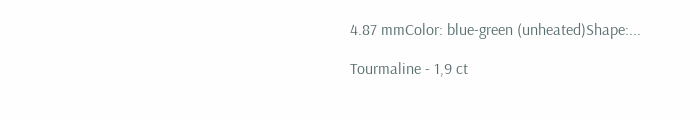4.87 mmColor: blue-green (unheated)Shape:...

Tourmaline - 1,9 ct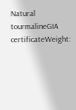Natural tourmalineGIA certificateWeight: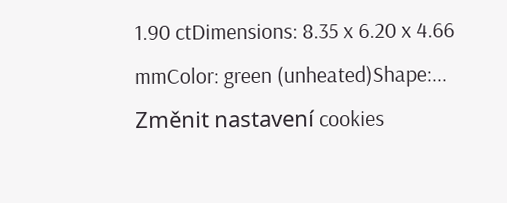1.90 ctDimensions: 8.35 x 6.20 x 4.66 mmColor: green (unheated)Shape:...
Změnit nastavení cookies